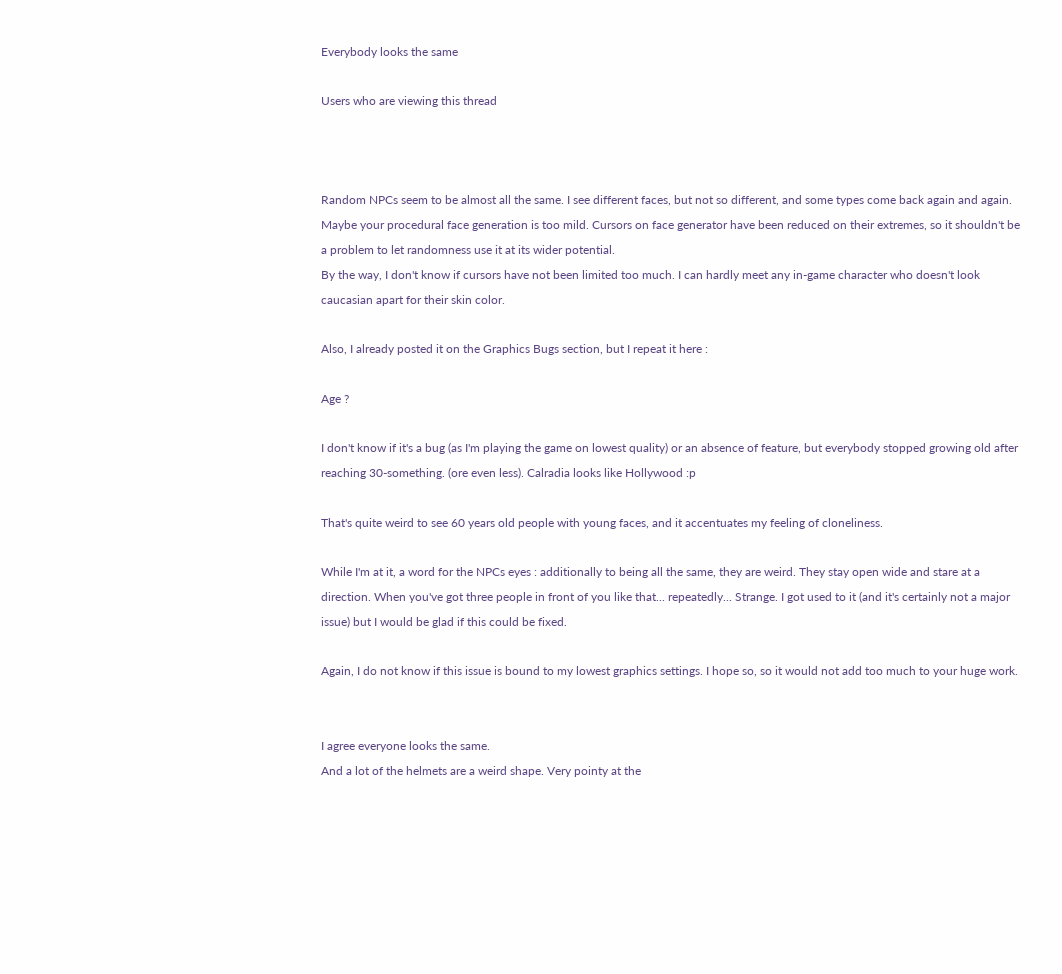Everybody looks the same

Users who are viewing this thread



Random NPCs seem to be almost all the same. I see different faces, but not so different, and some types come back again and again. Maybe your procedural face generation is too mild. Cursors on face generator have been reduced on their extremes, so it shouldn't be a problem to let randomness use it at its wider potential.
By the way, I don't know if cursors have not been limited too much. I can hardly meet any in-game character who doesn't look caucasian apart for their skin color.

Also, I already posted it on the Graphics Bugs section, but I repeat it here :

Age ?

I don't know if it's a bug (as I'm playing the game on lowest quality) or an absence of feature, but everybody stopped growing old after reaching 30-something. (ore even less). Calradia looks like Hollywood :p

That's quite weird to see 60 years old people with young faces, and it accentuates my feeling of cloneliness.

While I'm at it, a word for the NPCs eyes : additionally to being all the same, they are weird. They stay open wide and stare at a direction. When you've got three people in front of you like that... repeatedly... Strange. I got used to it (and it's certainly not a major issue) but I would be glad if this could be fixed.

Again, I do not know if this issue is bound to my lowest graphics settings. I hope so, so it would not add too much to your huge work.


I agree everyone looks the same.
And a lot of the helmets are a weird shape. Very pointy at the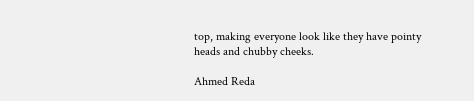top, making everyone look like they have pointy heads and chubby cheeks.

Ahmed Reda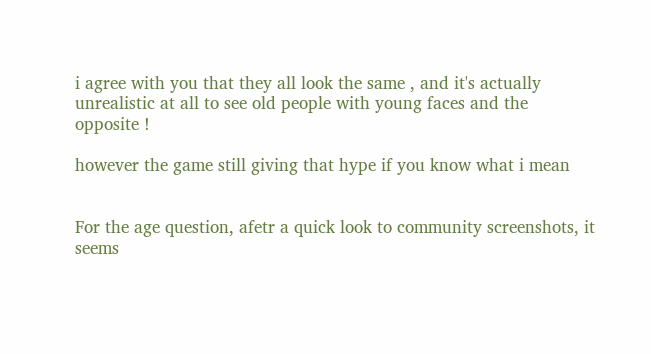i agree with you that they all look the same , and it's actually unrealistic at all to see old people with young faces and the opposite !

however the game still giving that hype if you know what i mean


For the age question, afetr a quick look to community screenshots, it seems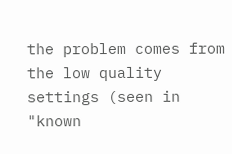the problem comes from the low quality settings (seen in "known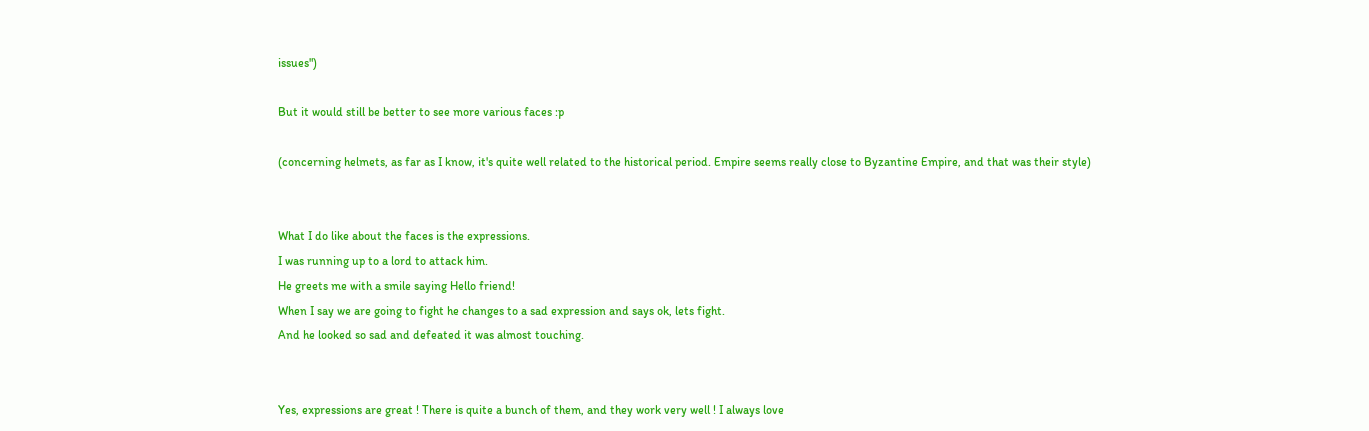issues")

But it would still be better to see more various faces :p

(concerning helmets, as far as I know, it's quite well related to the historical period. Empire seems really close to Byzantine Empire, and that was their style)


What I do like about the faces is the expressions.
I was running up to a lord to attack him.
He greets me with a smile saying Hello friend!
When I say we are going to fight he changes to a sad expression and says ok, lets fight.
And he looked so sad and defeated it was almost touching.


Yes, expressions are great ! There is quite a bunch of them, and they work very well ! I always love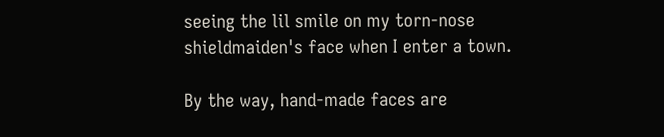seeing the lil smile on my torn-nose shieldmaiden's face when I enter a town.

By the way, hand-made faces are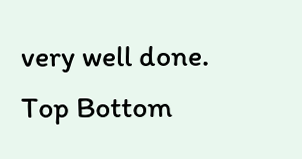very well done.
Top Bottom